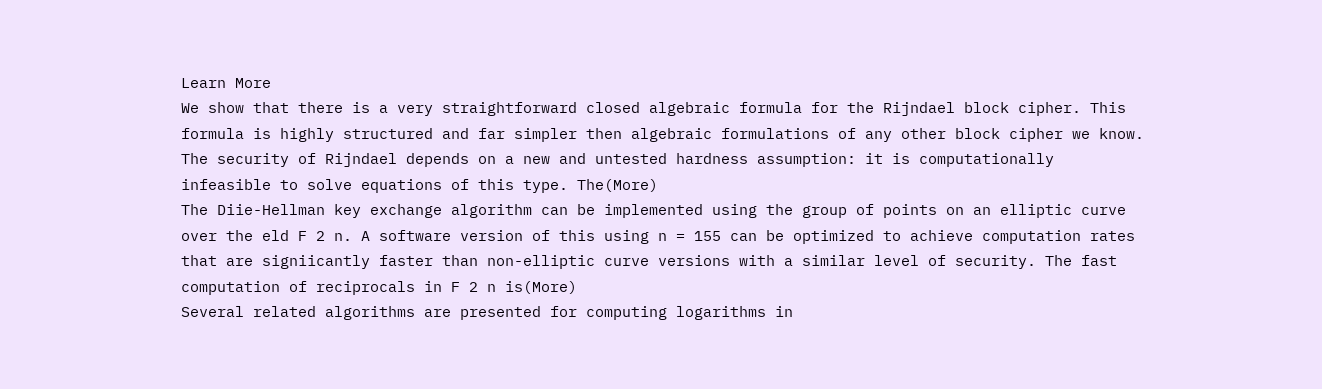Learn More
We show that there is a very straightforward closed algebraic formula for the Rijndael block cipher. This formula is highly structured and far simpler then algebraic formulations of any other block cipher we know. The security of Rijndael depends on a new and untested hardness assumption: it is computationally infeasible to solve equations of this type. The(More)
The Diie-Hellman key exchange algorithm can be implemented using the group of points on an elliptic curve over the eld F 2 n. A software version of this using n = 155 can be optimized to achieve computation rates that are signiicantly faster than non-elliptic curve versions with a similar level of security. The fast computation of reciprocals in F 2 n is(More)
Several related algorithms are presented for computing logarithms in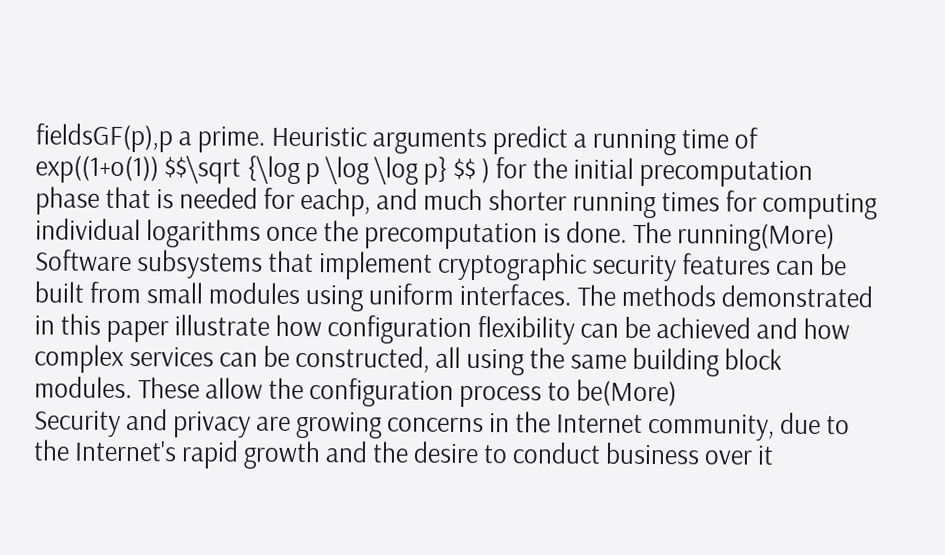fieldsGF(p),p a prime. Heuristic arguments predict a running time of exp((1+o(1)) $$\sqrt {\log p \log \log p} $$ ) for the initial precomputation phase that is needed for eachp, and much shorter running times for computing individual logarithms once the precomputation is done. The running(More)
Software subsystems that implement cryptographic security features can be built from small modules using uniform interfaces. The methods demonstrated in this paper illustrate how configuration flexibility can be achieved and how complex services can be constructed, all using the same building block modules. These allow the configuration process to be(More)
Security and privacy are growing concerns in the Internet community, due to the Internet's rapid growth and the desire to conduct business over it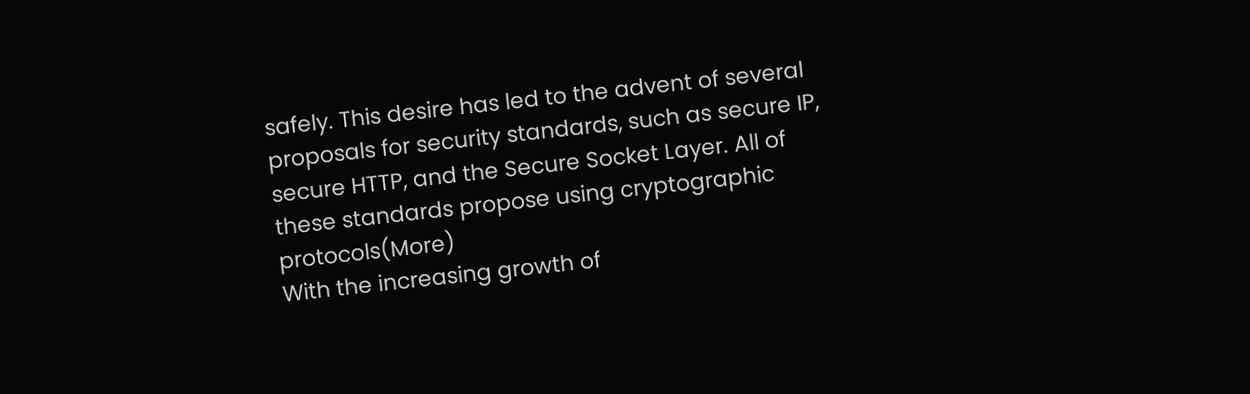safely. This desire has led to the advent of several proposals for security standards, such as secure IP, secure HTTP, and the Secure Socket Layer. All of these standards propose using cryptographic protocols(More)
With the increasing growth of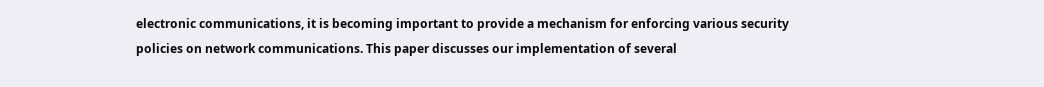electronic communications, it is becoming important to provide a mechanism for enforcing various security policies on network communications. This paper discusses our implementation of several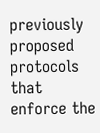previously proposed protocols that enforce the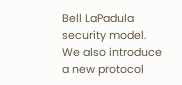Bell LaPadula security model. We also introduce a new protocol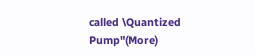called \Quantized Pump"(More)